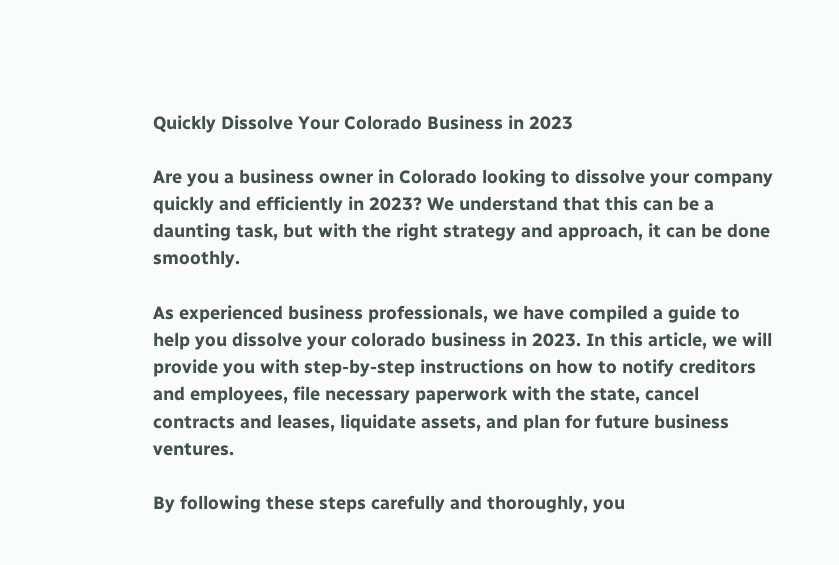Quickly Dissolve Your Colorado Business in 2023

Are you a business owner in Colorado looking to dissolve your company quickly and efficiently in 2023? We understand that this can be a daunting task, but with the right strategy and approach, it can be done smoothly.

As experienced business professionals, we have compiled a guide to help you dissolve your colorado business in 2023. In this article, we will provide you with step-by-step instructions on how to notify creditors and employees, file necessary paperwork with the state, cancel contracts and leases, liquidate assets, and plan for future business ventures.

By following these steps carefully and thoroughly, you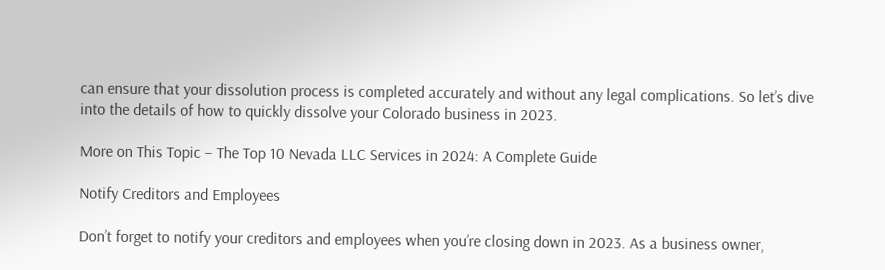can ensure that your dissolution process is completed accurately and without any legal complications. So let’s dive into the details of how to quickly dissolve your Colorado business in 2023.

More on This Topic – The Top 10 Nevada LLC Services in 2024: A Complete Guide

Notify Creditors and Employees

Don’t forget to notify your creditors and employees when you’re closing down in 2023. As a business owner,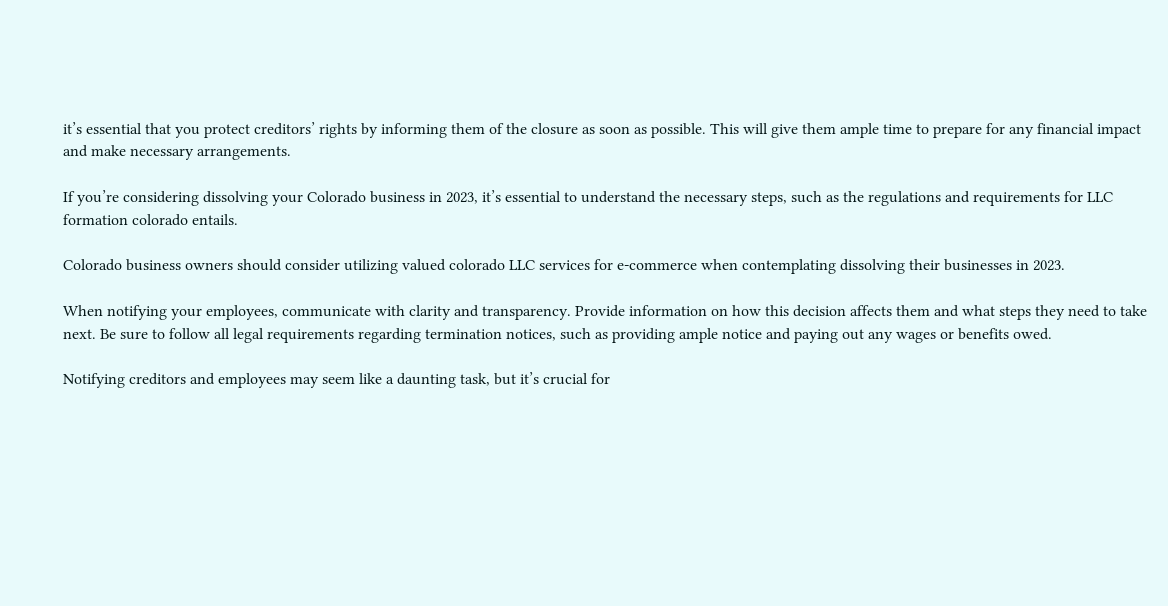it’s essential that you protect creditors’ rights by informing them of the closure as soon as possible. This will give them ample time to prepare for any financial impact and make necessary arrangements.

If you’re considering dissolving your Colorado business in 2023, it’s essential to understand the necessary steps, such as the regulations and requirements for LLC formation colorado entails.

Colorado business owners should consider utilizing valued colorado LLC services for e-commerce when contemplating dissolving their businesses in 2023.

When notifying your employees, communicate with clarity and transparency. Provide information on how this decision affects them and what steps they need to take next. Be sure to follow all legal requirements regarding termination notices, such as providing ample notice and paying out any wages or benefits owed.

Notifying creditors and employees may seem like a daunting task, but it’s crucial for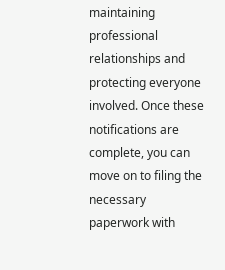maintaining professional relationships and protecting everyone involved. Once these notifications are complete, you can move on to filing the necessary paperwork with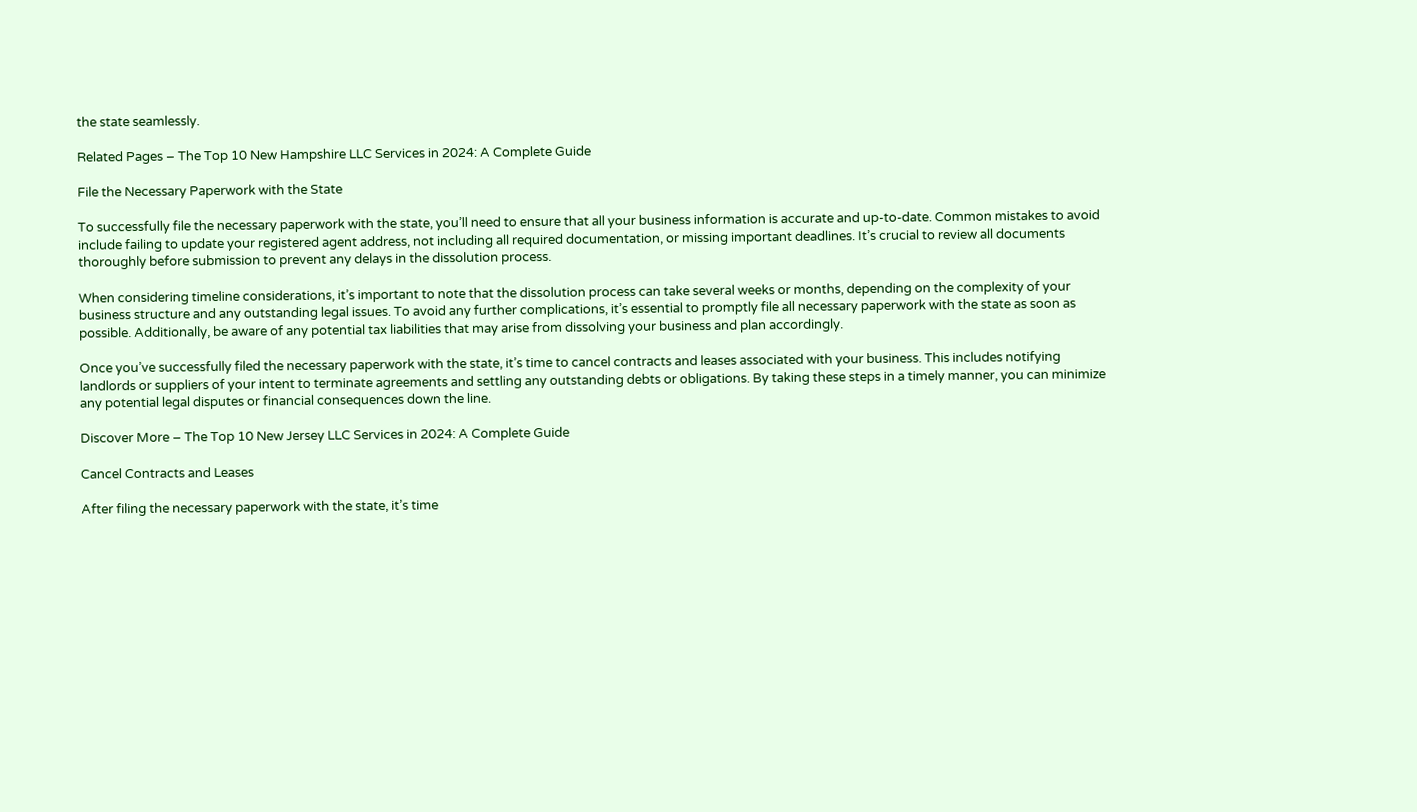the state seamlessly.

Related Pages – The Top 10 New Hampshire LLC Services in 2024: A Complete Guide

File the Necessary Paperwork with the State

To successfully file the necessary paperwork with the state, you’ll need to ensure that all your business information is accurate and up-to-date. Common mistakes to avoid include failing to update your registered agent address, not including all required documentation, or missing important deadlines. It’s crucial to review all documents thoroughly before submission to prevent any delays in the dissolution process.

When considering timeline considerations, it’s important to note that the dissolution process can take several weeks or months, depending on the complexity of your business structure and any outstanding legal issues. To avoid any further complications, it’s essential to promptly file all necessary paperwork with the state as soon as possible. Additionally, be aware of any potential tax liabilities that may arise from dissolving your business and plan accordingly.

Once you’ve successfully filed the necessary paperwork with the state, it’s time to cancel contracts and leases associated with your business. This includes notifying landlords or suppliers of your intent to terminate agreements and settling any outstanding debts or obligations. By taking these steps in a timely manner, you can minimize any potential legal disputes or financial consequences down the line.

Discover More – The Top 10 New Jersey LLC Services in 2024: A Complete Guide

Cancel Contracts and Leases

After filing the necessary paperwork with the state, it’s time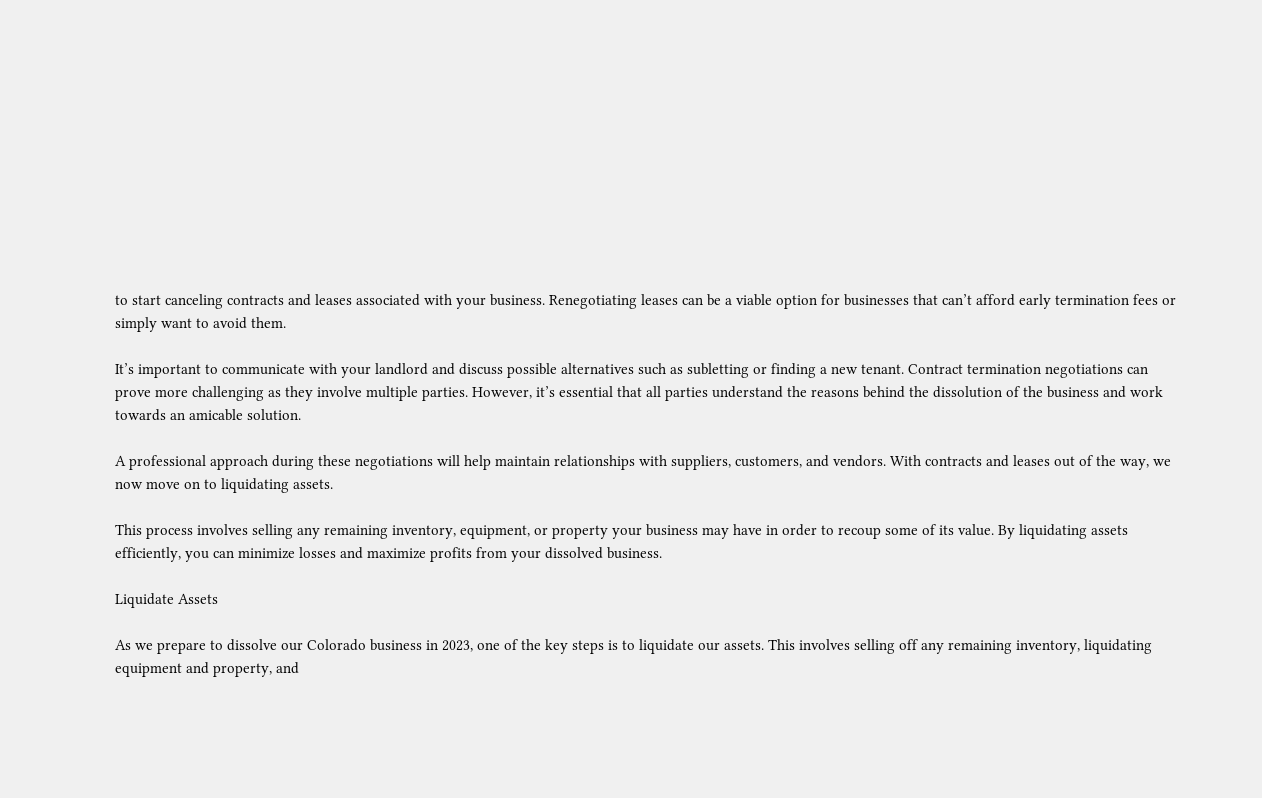to start canceling contracts and leases associated with your business. Renegotiating leases can be a viable option for businesses that can’t afford early termination fees or simply want to avoid them.

It’s important to communicate with your landlord and discuss possible alternatives such as subletting or finding a new tenant. Contract termination negotiations can prove more challenging as they involve multiple parties. However, it’s essential that all parties understand the reasons behind the dissolution of the business and work towards an amicable solution.

A professional approach during these negotiations will help maintain relationships with suppliers, customers, and vendors. With contracts and leases out of the way, we now move on to liquidating assets.

This process involves selling any remaining inventory, equipment, or property your business may have in order to recoup some of its value. By liquidating assets efficiently, you can minimize losses and maximize profits from your dissolved business.

Liquidate Assets

As we prepare to dissolve our Colorado business in 2023, one of the key steps is to liquidate our assets. This involves selling off any remaining inventory, liquidating equipment and property, and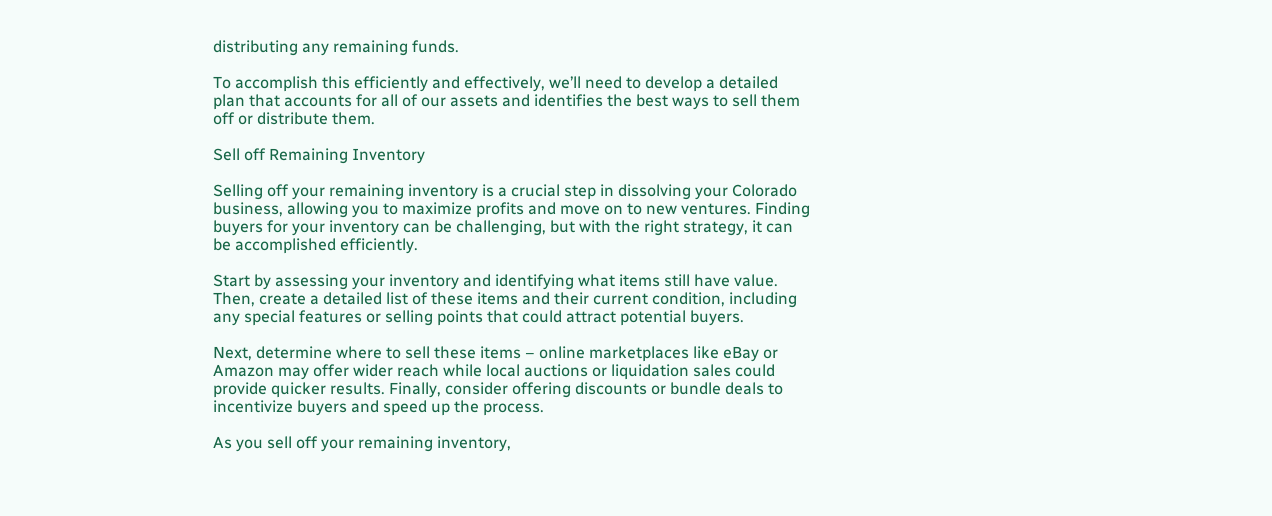distributing any remaining funds.

To accomplish this efficiently and effectively, we’ll need to develop a detailed plan that accounts for all of our assets and identifies the best ways to sell them off or distribute them.

Sell off Remaining Inventory

Selling off your remaining inventory is a crucial step in dissolving your Colorado business, allowing you to maximize profits and move on to new ventures. Finding buyers for your inventory can be challenging, but with the right strategy, it can be accomplished efficiently.

Start by assessing your inventory and identifying what items still have value. Then, create a detailed list of these items and their current condition, including any special features or selling points that could attract potential buyers.

Next, determine where to sell these items – online marketplaces like eBay or Amazon may offer wider reach while local auctions or liquidation sales could provide quicker results. Finally, consider offering discounts or bundle deals to incentivize buyers and speed up the process.

As you sell off your remaining inventory,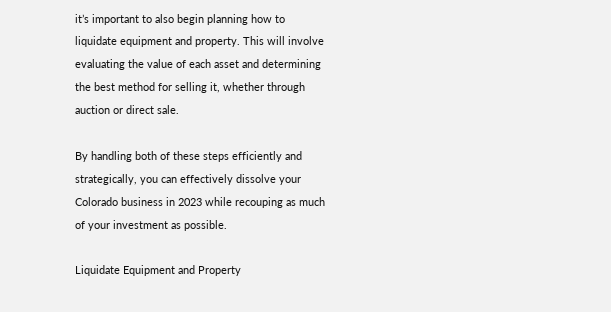it’s important to also begin planning how to liquidate equipment and property. This will involve evaluating the value of each asset and determining the best method for selling it, whether through auction or direct sale.

By handling both of these steps efficiently and strategically, you can effectively dissolve your Colorado business in 2023 while recouping as much of your investment as possible.

Liquidate Equipment and Property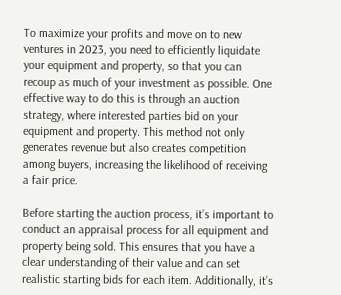To maximize your profits and move on to new ventures in 2023, you need to efficiently liquidate your equipment and property, so that you can recoup as much of your investment as possible. One effective way to do this is through an auction strategy, where interested parties bid on your equipment and property. This method not only generates revenue but also creates competition among buyers, increasing the likelihood of receiving a fair price.

Before starting the auction process, it’s important to conduct an appraisal process for all equipment and property being sold. This ensures that you have a clear understanding of their value and can set realistic starting bids for each item. Additionally, it’s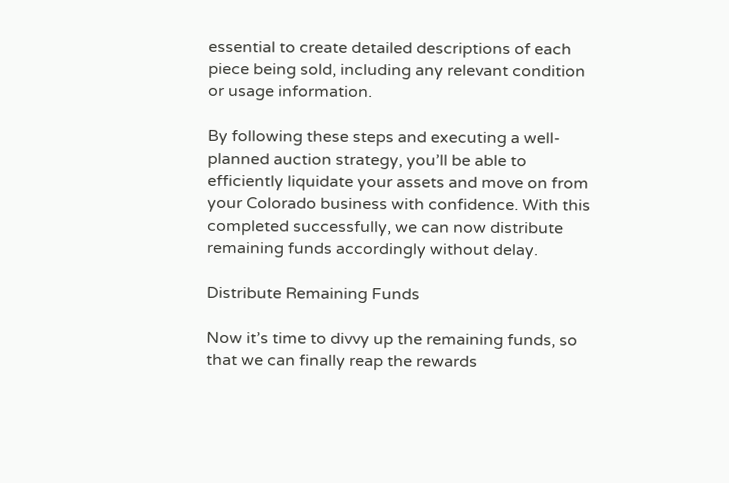essential to create detailed descriptions of each piece being sold, including any relevant condition or usage information.

By following these steps and executing a well-planned auction strategy, you’ll be able to efficiently liquidate your assets and move on from your Colorado business with confidence. With this completed successfully, we can now distribute remaining funds accordingly without delay.

Distribute Remaining Funds

Now it’s time to divvy up the remaining funds, so that we can finally reap the rewards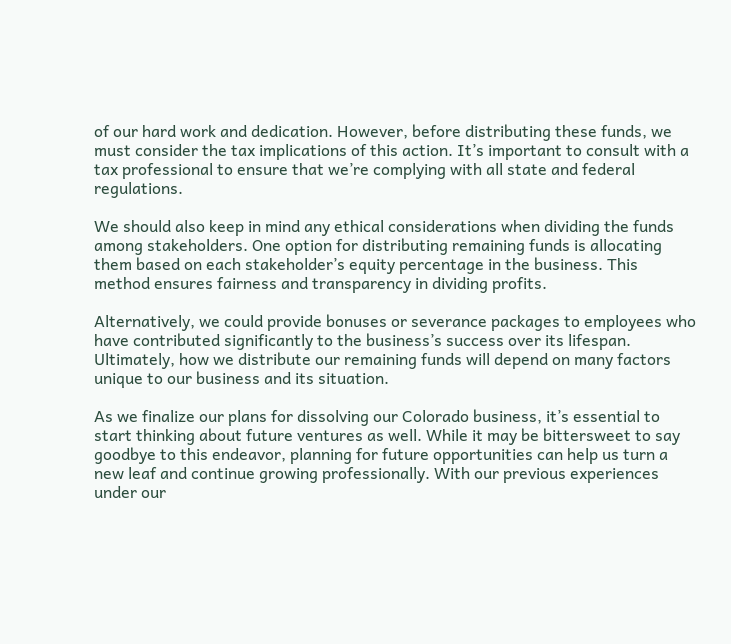of our hard work and dedication. However, before distributing these funds, we must consider the tax implications of this action. It’s important to consult with a tax professional to ensure that we’re complying with all state and federal regulations.

We should also keep in mind any ethical considerations when dividing the funds among stakeholders. One option for distributing remaining funds is allocating them based on each stakeholder’s equity percentage in the business. This method ensures fairness and transparency in dividing profits.

Alternatively, we could provide bonuses or severance packages to employees who have contributed significantly to the business’s success over its lifespan. Ultimately, how we distribute our remaining funds will depend on many factors unique to our business and its situation.

As we finalize our plans for dissolving our Colorado business, it’s essential to start thinking about future ventures as well. While it may be bittersweet to say goodbye to this endeavor, planning for future opportunities can help us turn a new leaf and continue growing professionally. With our previous experiences under our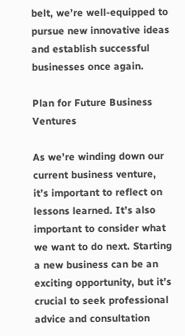belt, we’re well-equipped to pursue new innovative ideas and establish successful businesses once again.

Plan for Future Business Ventures

As we’re winding down our current business venture, it’s important to reflect on lessons learned. It’s also important to consider what we want to do next. Starting a new business can be an exciting opportunity, but it’s crucial to seek professional advice and consultation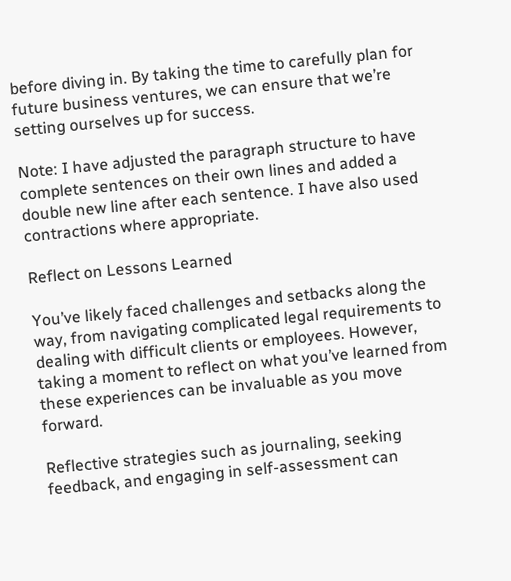before diving in. By taking the time to carefully plan for future business ventures, we can ensure that we’re setting ourselves up for success.

Note: I have adjusted the paragraph structure to have complete sentences on their own lines and added a double new line after each sentence. I have also used contractions where appropriate.

Reflect on Lessons Learned

You’ve likely faced challenges and setbacks along the way, from navigating complicated legal requirements to dealing with difficult clients or employees. However, taking a moment to reflect on what you’ve learned from these experiences can be invaluable as you move forward.

Reflective strategies such as journaling, seeking feedback, and engaging in self-assessment can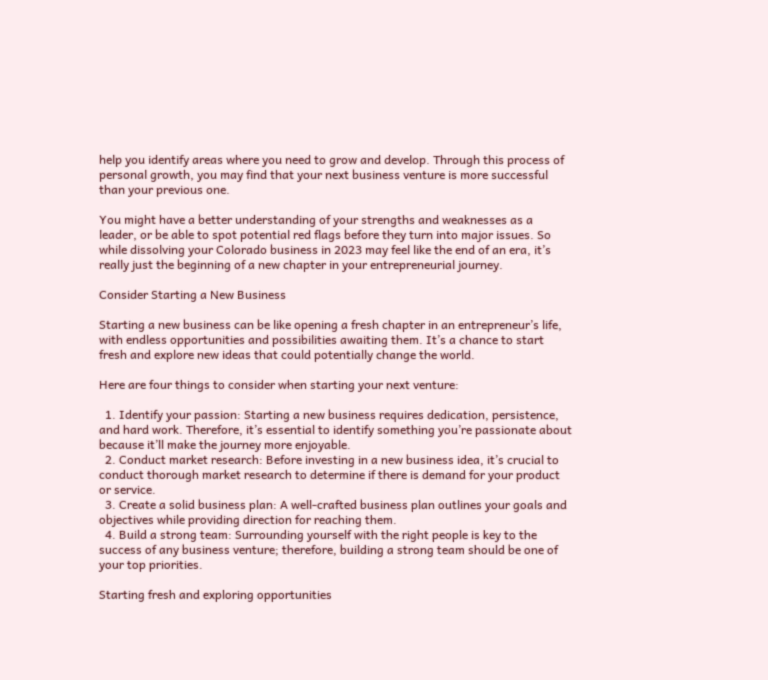help you identify areas where you need to grow and develop. Through this process of personal growth, you may find that your next business venture is more successful than your previous one.

You might have a better understanding of your strengths and weaknesses as a leader, or be able to spot potential red flags before they turn into major issues. So while dissolving your Colorado business in 2023 may feel like the end of an era, it’s really just the beginning of a new chapter in your entrepreneurial journey.

Consider Starting a New Business

Starting a new business can be like opening a fresh chapter in an entrepreneur’s life, with endless opportunities and possibilities awaiting them. It’s a chance to start fresh and explore new ideas that could potentially change the world.

Here are four things to consider when starting your next venture:

  1. Identify your passion: Starting a new business requires dedication, persistence, and hard work. Therefore, it’s essential to identify something you’re passionate about because it’ll make the journey more enjoyable.
  2. Conduct market research: Before investing in a new business idea, it’s crucial to conduct thorough market research to determine if there is demand for your product or service.
  3. Create a solid business plan: A well-crafted business plan outlines your goals and objectives while providing direction for reaching them.
  4. Build a strong team: Surrounding yourself with the right people is key to the success of any business venture; therefore, building a strong team should be one of your top priorities.

Starting fresh and exploring opportunities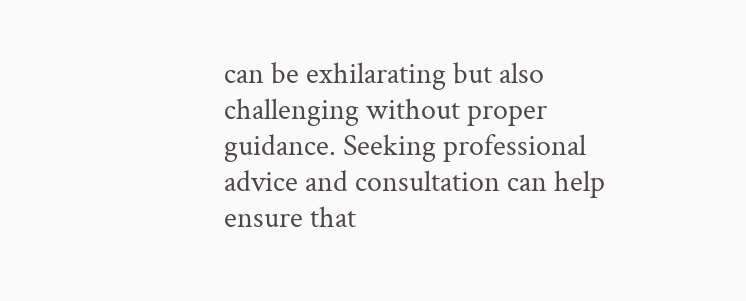can be exhilarating but also challenging without proper guidance. Seeking professional advice and consultation can help ensure that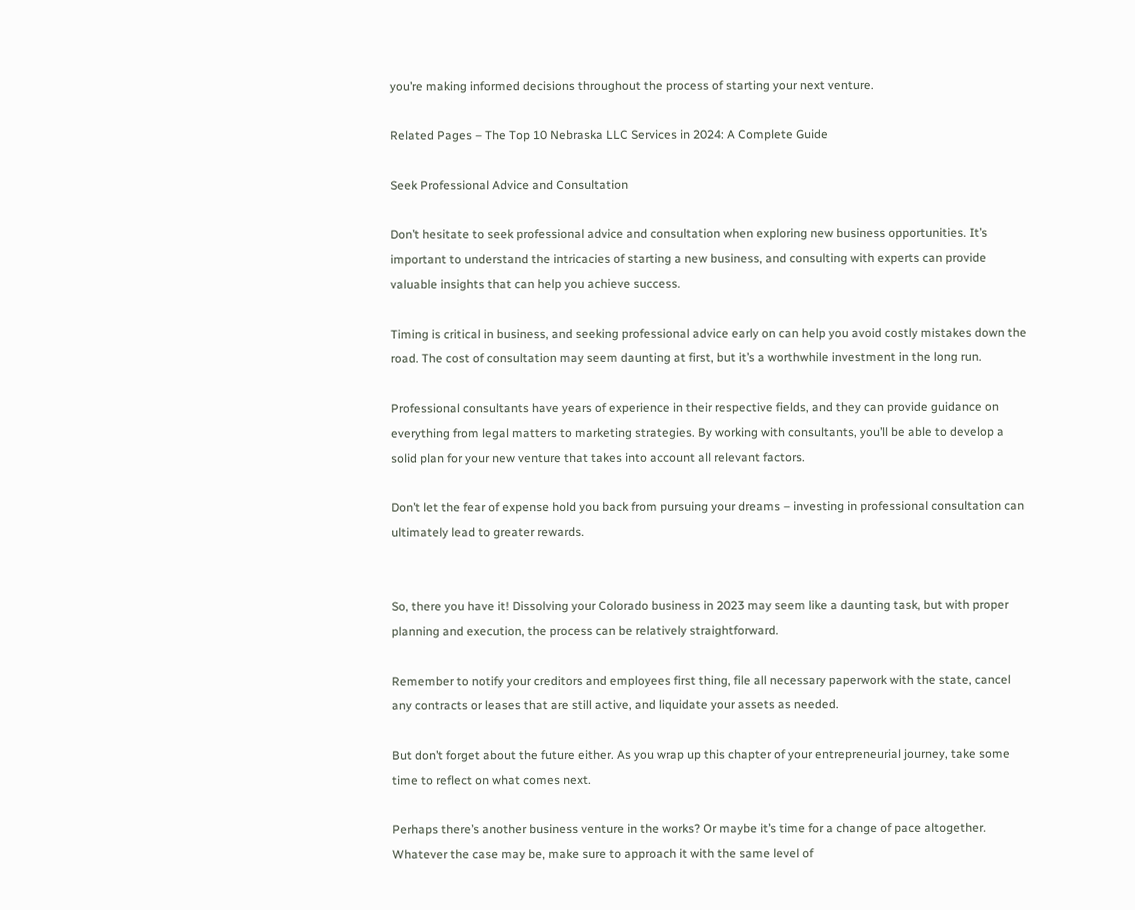you’re making informed decisions throughout the process of starting your next venture.

Related Pages – The Top 10 Nebraska LLC Services in 2024: A Complete Guide

Seek Professional Advice and Consultation

Don’t hesitate to seek professional advice and consultation when exploring new business opportunities. It’s important to understand the intricacies of starting a new business, and consulting with experts can provide valuable insights that can help you achieve success.

Timing is critical in business, and seeking professional advice early on can help you avoid costly mistakes down the road. The cost of consultation may seem daunting at first, but it’s a worthwhile investment in the long run.

Professional consultants have years of experience in their respective fields, and they can provide guidance on everything from legal matters to marketing strategies. By working with consultants, you’ll be able to develop a solid plan for your new venture that takes into account all relevant factors.

Don’t let the fear of expense hold you back from pursuing your dreams – investing in professional consultation can ultimately lead to greater rewards.


So, there you have it! Dissolving your Colorado business in 2023 may seem like a daunting task, but with proper planning and execution, the process can be relatively straightforward.

Remember to notify your creditors and employees first thing, file all necessary paperwork with the state, cancel any contracts or leases that are still active, and liquidate your assets as needed.

But don’t forget about the future either. As you wrap up this chapter of your entrepreneurial journey, take some time to reflect on what comes next.

Perhaps there’s another business venture in the works? Or maybe it’s time for a change of pace altogether. Whatever the case may be, make sure to approach it with the same level of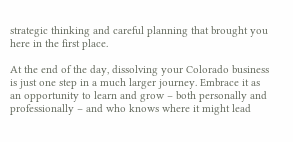strategic thinking and careful planning that brought you here in the first place.

At the end of the day, dissolving your Colorado business is just one step in a much larger journey. Embrace it as an opportunity to learn and grow – both personally and professionally – and who knows where it might lead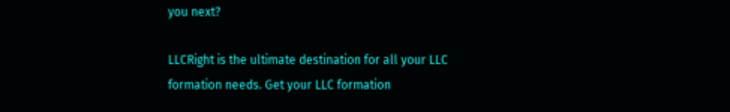you next?

LLCRight is the ultimate destination for all your LLC formation needs. Get your LLC formation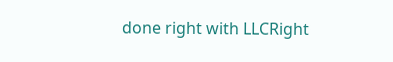done right with LLCRight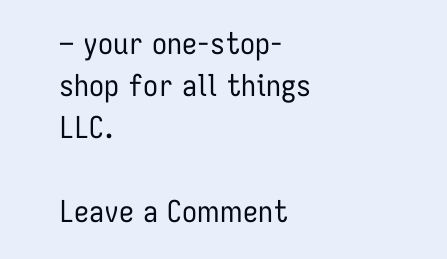– your one-stop-shop for all things LLC.

Leave a Comment